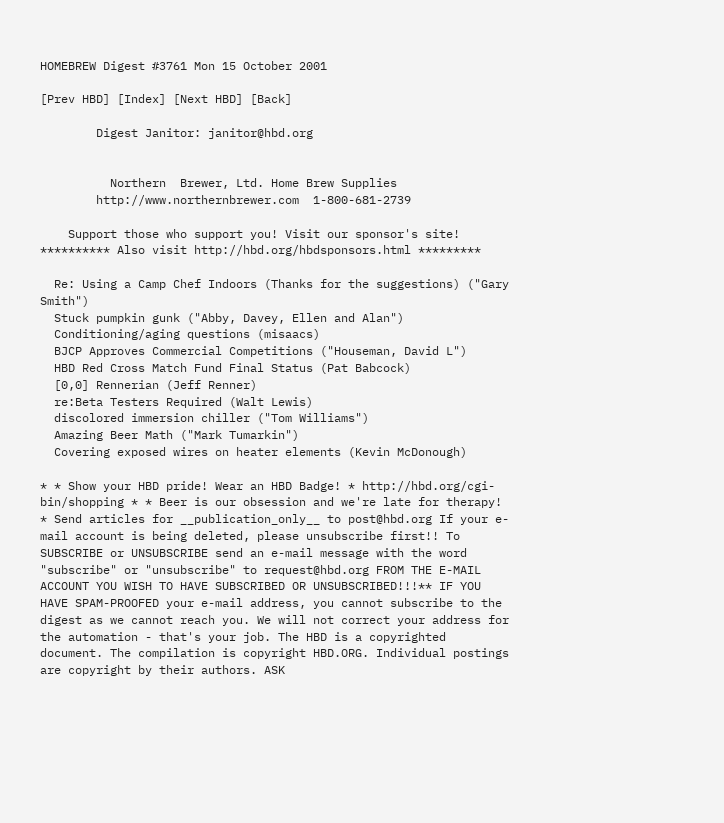HOMEBREW Digest #3761 Mon 15 October 2001

[Prev HBD] [Index] [Next HBD] [Back]

        Digest Janitor: janitor@hbd.org


          Northern  Brewer, Ltd. Home Brew Supplies
        http://www.northernbrewer.com  1-800-681-2739

    Support those who support you! Visit our sponsor's site!
********** Also visit http://hbd.org/hbdsponsors.html *********

  Re: Using a Camp Chef Indoors (Thanks for the suggestions) ("Gary Smith")
  Stuck pumpkin gunk ("Abby, Davey, Ellen and Alan")
  Conditioning/aging questions (misaacs)
  BJCP Approves Commercial Competitions ("Houseman, David L")
  HBD Red Cross Match Fund Final Status (Pat Babcock)
  [0,0] Rennerian (Jeff Renner)
  re:Beta Testers Required (Walt Lewis)
  discolored immersion chiller ("Tom Williams")
  Amazing Beer Math ("Mark Tumarkin")
  Covering exposed wires on heater elements (Kevin McDonough)

* * Show your HBD pride! Wear an HBD Badge! * http://hbd.org/cgi-bin/shopping * * Beer is our obsession and we're late for therapy! * Send articles for __publication_only__ to post@hbd.org If your e-mail account is being deleted, please unsubscribe first!! To SUBSCRIBE or UNSUBSCRIBE send an e-mail message with the word "subscribe" or "unsubscribe" to request@hbd.org FROM THE E-MAIL ACCOUNT YOU WISH TO HAVE SUBSCRIBED OR UNSUBSCRIBED!!!** IF YOU HAVE SPAM-PROOFED your e-mail address, you cannot subscribe to the digest as we cannot reach you. We will not correct your address for the automation - that's your job. The HBD is a copyrighted document. The compilation is copyright HBD.ORG. Individual postings are copyright by their authors. ASK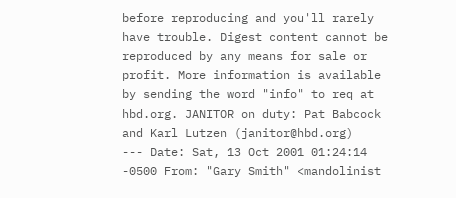before reproducing and you'll rarely have trouble. Digest content cannot be reproduced by any means for sale or profit. More information is available by sending the word "info" to req at hbd.org. JANITOR on duty: Pat Babcock and Karl Lutzen (janitor@hbd.org)
--- Date: Sat, 13 Oct 2001 01:24:14 -0500 From: "Gary Smith" <mandolinist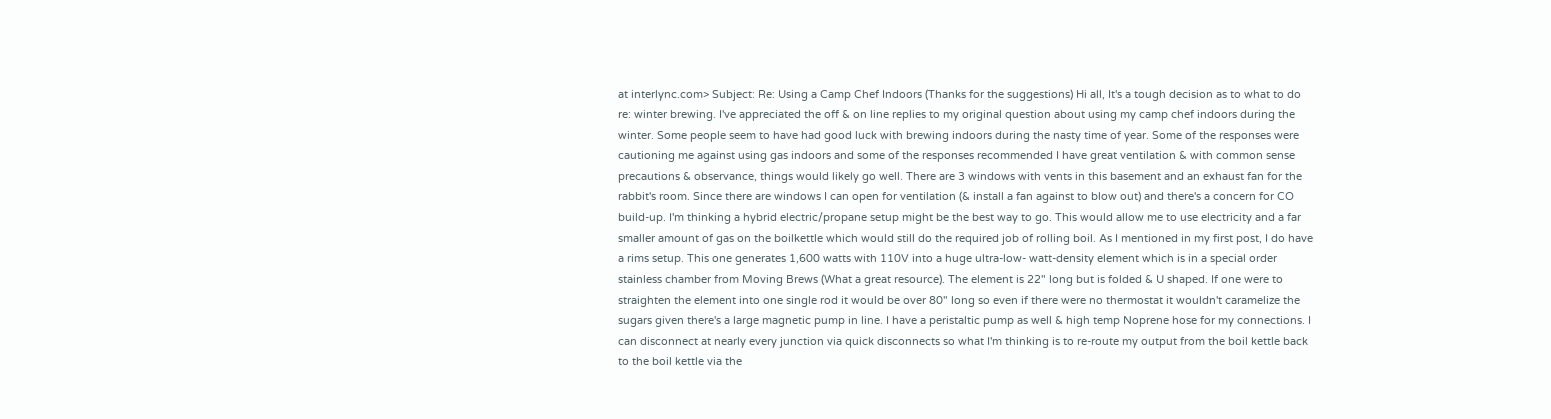at interlync.com> Subject: Re: Using a Camp Chef Indoors (Thanks for the suggestions) Hi all, It's a tough decision as to what to do re: winter brewing. I've appreciated the off & on line replies to my original question about using my camp chef indoors during the winter. Some people seem to have had good luck with brewing indoors during the nasty time of year. Some of the responses were cautioning me against using gas indoors and some of the responses recommended I have great ventilation & with common sense precautions & observance, things would likely go well. There are 3 windows with vents in this basement and an exhaust fan for the rabbit's room. Since there are windows I can open for ventilation (& install a fan against to blow out) and there's a concern for CO build-up. I'm thinking a hybrid electric/propane setup might be the best way to go. This would allow me to use electricity and a far smaller amount of gas on the boilkettle which would still do the required job of rolling boil. As I mentioned in my first post, I do have a rims setup. This one generates 1,600 watts with 110V into a huge ultra-low- watt-density element which is in a special order stainless chamber from Moving Brews (What a great resource). The element is 22" long but is folded & U shaped. If one were to straighten the element into one single rod it would be over 80" long so even if there were no thermostat it wouldn't caramelize the sugars given there's a large magnetic pump in line. I have a peristaltic pump as well & high temp Noprene hose for my connections. I can disconnect at nearly every junction via quick disconnects so what I'm thinking is to re-route my output from the boil kettle back to the boil kettle via the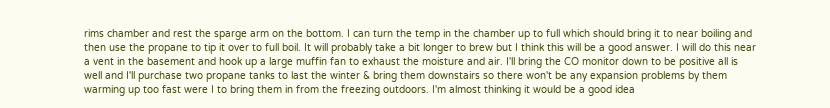rims chamber and rest the sparge arm on the bottom. I can turn the temp in the chamber up to full which should bring it to near boiling and then use the propane to tip it over to full boil. It will probably take a bit longer to brew but I think this will be a good answer. I will do this near a vent in the basement and hook up a large muffin fan to exhaust the moisture and air. I'll bring the CO monitor down to be positive all is well and I'll purchase two propane tanks to last the winter & bring them downstairs so there won't be any expansion problems by them warming up too fast were I to bring them in from the freezing outdoors. I'm almost thinking it would be a good idea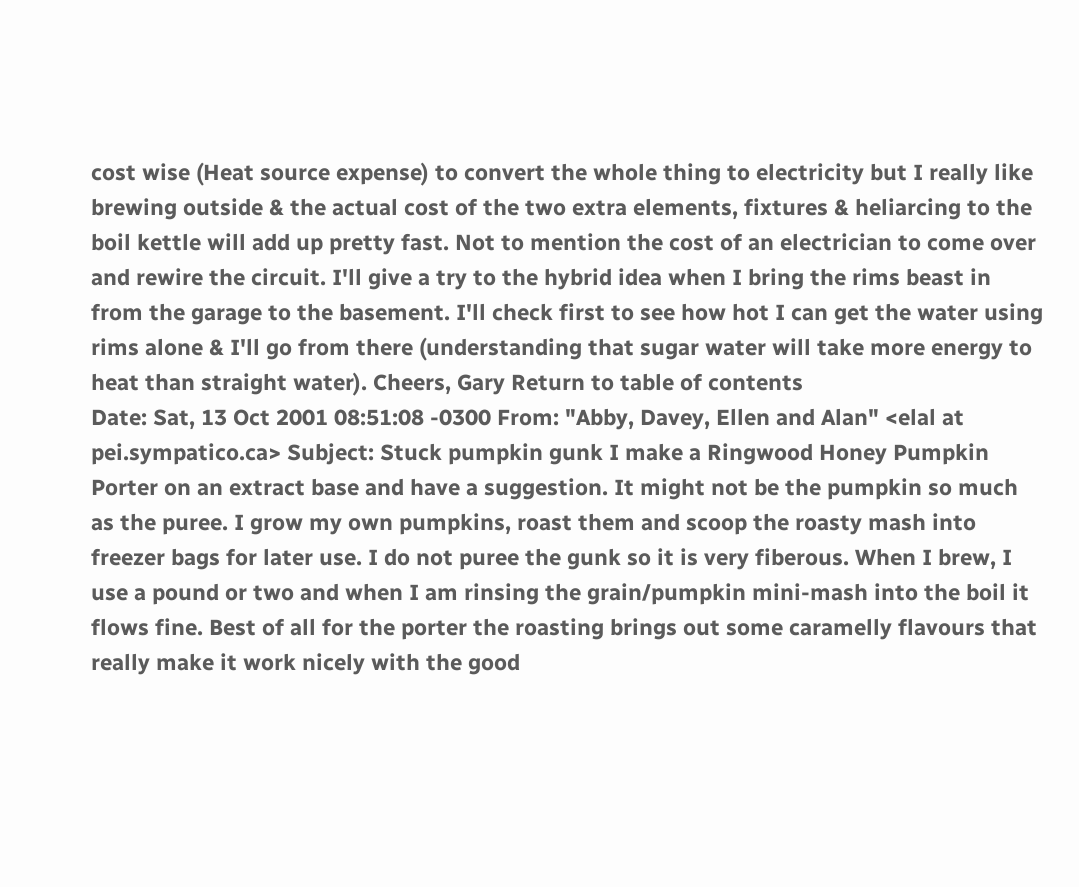cost wise (Heat source expense) to convert the whole thing to electricity but I really like brewing outside & the actual cost of the two extra elements, fixtures & heliarcing to the boil kettle will add up pretty fast. Not to mention the cost of an electrician to come over and rewire the circuit. I'll give a try to the hybrid idea when I bring the rims beast in from the garage to the basement. I'll check first to see how hot I can get the water using rims alone & I'll go from there (understanding that sugar water will take more energy to heat than straight water). Cheers, Gary Return to table of contents
Date: Sat, 13 Oct 2001 08:51:08 -0300 From: "Abby, Davey, Ellen and Alan" <elal at pei.sympatico.ca> Subject: Stuck pumpkin gunk I make a Ringwood Honey Pumpkin Porter on an extract base and have a suggestion. It might not be the pumpkin so much as the puree. I grow my own pumpkins, roast them and scoop the roasty mash into freezer bags for later use. I do not puree the gunk so it is very fiberous. When I brew, I use a pound or two and when I am rinsing the grain/pumpkin mini-mash into the boil it flows fine. Best of all for the porter the roasting brings out some caramelly flavours that really make it work nicely with the good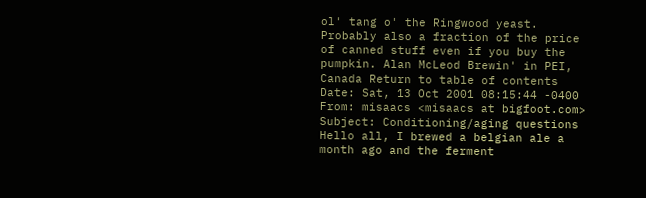ol' tang o' the Ringwood yeast. Probably also a fraction of the price of canned stuff even if you buy the pumpkin. Alan McLeod Brewin' in PEI, Canada Return to table of contents
Date: Sat, 13 Oct 2001 08:15:44 -0400 From: misaacs <misaacs at bigfoot.com> Subject: Conditioning/aging questions Hello all, I brewed a belgian ale a month ago and the ferment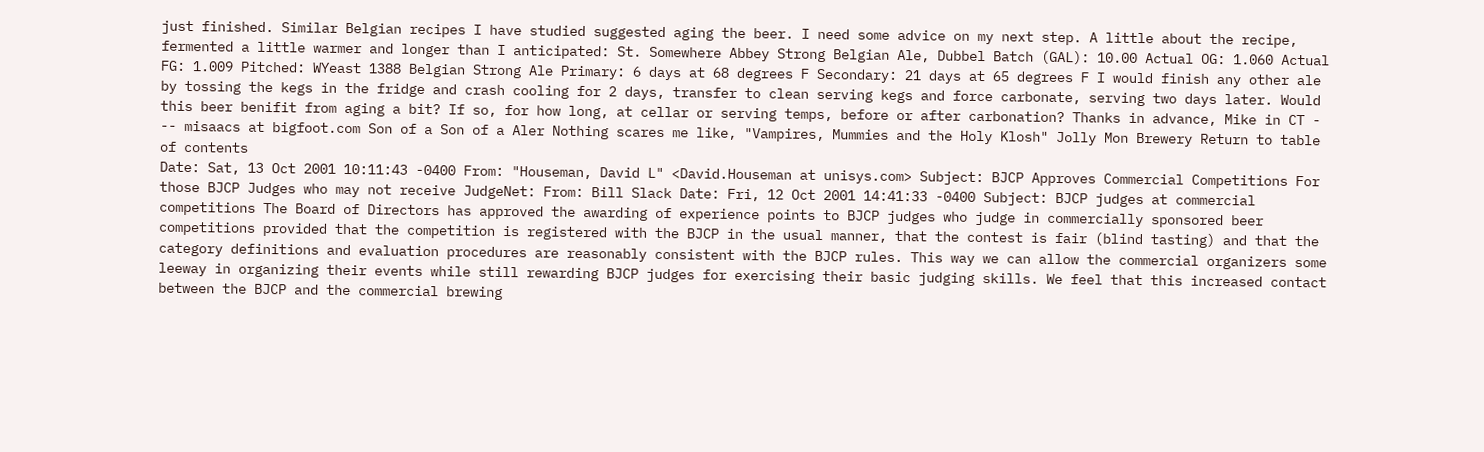just finished. Similar Belgian recipes I have studied suggested aging the beer. I need some advice on my next step. A little about the recipe, fermented a little warmer and longer than I anticipated: St. Somewhere Abbey Strong Belgian Ale, Dubbel Batch (GAL): 10.00 Actual OG: 1.060 Actual FG: 1.009 Pitched: WYeast 1388 Belgian Strong Ale Primary: 6 days at 68 degrees F Secondary: 21 days at 65 degrees F I would finish any other ale by tossing the kegs in the fridge and crash cooling for 2 days, transfer to clean serving kegs and force carbonate, serving two days later. Would this beer benifit from aging a bit? If so, for how long, at cellar or serving temps, before or after carbonation? Thanks in advance, Mike in CT - -- misaacs at bigfoot.com Son of a Son of a Aler Nothing scares me like, "Vampires, Mummies and the Holy Klosh" Jolly Mon Brewery Return to table of contents
Date: Sat, 13 Oct 2001 10:11:43 -0400 From: "Houseman, David L" <David.Houseman at unisys.com> Subject: BJCP Approves Commercial Competitions For those BJCP Judges who may not receive JudgeNet: From: Bill Slack Date: Fri, 12 Oct 2001 14:41:33 -0400 Subject: BJCP judges at commercial competitions The Board of Directors has approved the awarding of experience points to BJCP judges who judge in commercially sponsored beer competitions provided that the competition is registered with the BJCP in the usual manner, that the contest is fair (blind tasting) and that the category definitions and evaluation procedures are reasonably consistent with the BJCP rules. This way we can allow the commercial organizers some leeway in organizing their events while still rewarding BJCP judges for exercising their basic judging skills. We feel that this increased contact between the BJCP and the commercial brewing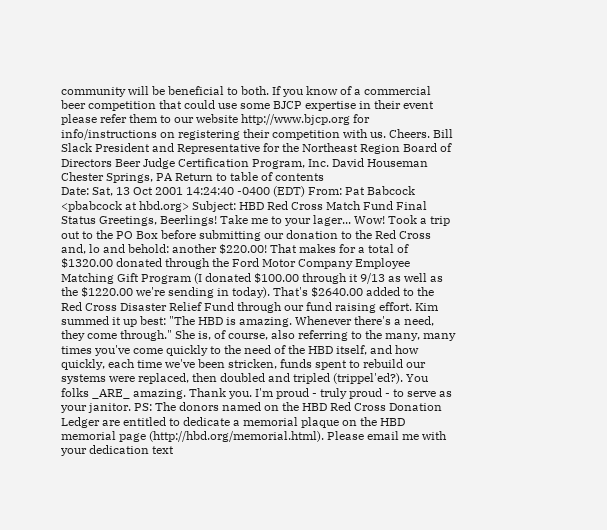community will be beneficial to both. If you know of a commercial beer competition that could use some BJCP expertise in their event please refer them to our website http://www.bjcp.org for info/instructions on registering their competition with us. Cheers. Bill Slack President and Representative for the Northeast Region Board of Directors Beer Judge Certification Program, Inc. David Houseman Chester Springs, PA Return to table of contents
Date: Sat, 13 Oct 2001 14:24:40 -0400 (EDT) From: Pat Babcock <pbabcock at hbd.org> Subject: HBD Red Cross Match Fund Final Status Greetings, Beerlings! Take me to your lager... Wow! Took a trip out to the PO Box before submitting our donation to the Red Cross and, lo and behold: another $220.00! That makes for a total of $1320.00 donated through the Ford Motor Company Employee Matching Gift Program (I donated $100.00 through it 9/13 as well as the $1220.00 we're sending in today). That's $2640.00 added to the Red Cross Disaster Relief Fund through our fund raising effort. Kim summed it up best: "The HBD is amazing. Whenever there's a need, they come through." She is, of course, also referring to the many, many times you've come quickly to the need of the HBD itself, and how quickly, each time we've been stricken, funds spent to rebuild our systems were replaced, then doubled and tripled (trippel'ed?). You folks _ARE_ amazing. Thank you. I'm proud - truly proud - to serve as your janitor. PS: The donors named on the HBD Red Cross Donation Ledger are entitled to dedicate a memorial plaque on the HBD memorial page (http://hbd.org/memorial.html). Please email me with your dedication text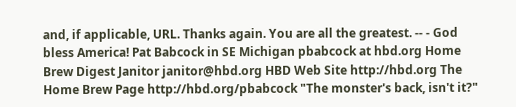and, if applicable, URL. Thanks again. You are all the greatest. -- - God bless America! Pat Babcock in SE Michigan pbabcock at hbd.org Home Brew Digest Janitor janitor@hbd.org HBD Web Site http://hbd.org The Home Brew Page http://hbd.org/pbabcock "The monster's back, isn't it?"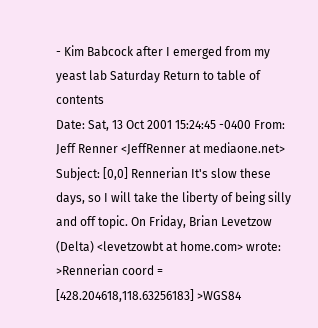- Kim Babcock after I emerged from my yeast lab Saturday Return to table of contents
Date: Sat, 13 Oct 2001 15:24:45 -0400 From: Jeff Renner <JeffRenner at mediaone.net> Subject: [0,0] Rennerian It's slow these days, so I will take the liberty of being silly and off topic. On Friday, Brian Levetzow (Delta) <levetzowbt at home.com> wrote: >Rennerian coord = [428.204618,118.63256183] >WGS84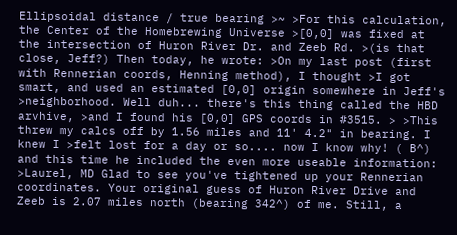Ellipsoidal distance / true bearing >~ >For this calculation, the Center of the Homebrewing Universe >[0,0] was fixed at the intersection of Huron River Dr. and Zeeb Rd. >(is that close, Jeff?) Then today, he wrote: >On my last post (first with Rennerian coords, Henning method), I thought >I got smart, and used an estimated [0,0] origin somewhere in Jeff's >neighborhood. Well duh... there's this thing called the HBD arvhive, >and I found his [0,0] GPS coords in #3515. > >This threw my calcs off by 1.56 miles and 11' 4.2" in bearing. I knew I >felt lost for a day or so.... now I know why! ( B^) and this time he included the even more useable information: >Laurel, MD Glad to see you've tightened up your Rennerian coordinates. Your original guess of Huron River Drive and Zeeb is 2.07 miles north (bearing 342^) of me. Still, a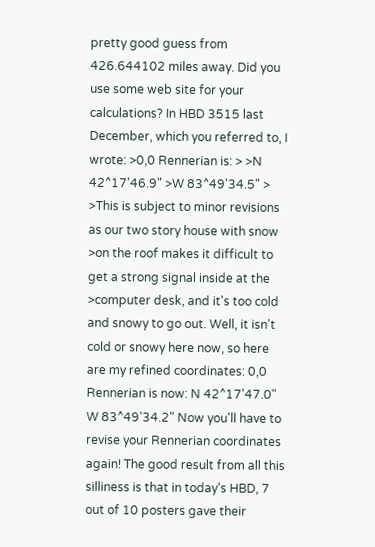pretty good guess from 426.644102 miles away. Did you use some web site for your calculations? In HBD 3515 last December, which you referred to, I wrote: >0,0 Rennerian is: > >N 42^17'46.9" >W 83^49'34.5" > >This is subject to minor revisions as our two story house with snow >on the roof makes it difficult to get a strong signal inside at the >computer desk, and it's too cold and snowy to go out. Well, it isn't cold or snowy here now, so here are my refined coordinates: 0,0 Rennerian is now: N 42^17'47.0" W 83^49'34.2" Now you'll have to revise your Rennerian coordinates again! The good result from all this silliness is that in today's HBD, 7 out of 10 posters gave their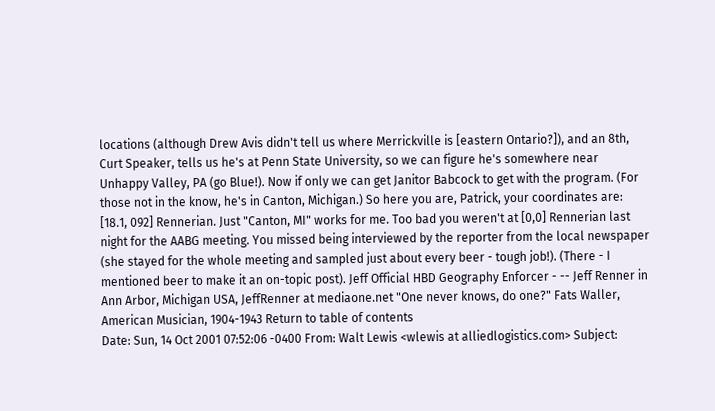locations (although Drew Avis didn't tell us where Merrickville is [eastern Ontario?]), and an 8th, Curt Speaker, tells us he's at Penn State University, so we can figure he's somewhere near Unhappy Valley, PA (go Blue!). Now if only we can get Janitor Babcock to get with the program. (For those not in the know, he's in Canton, Michigan.) So here you are, Patrick, your coordinates are: [18.1, 092] Rennerian. Just "Canton, MI" works for me. Too bad you weren't at [0,0] Rennerian last night for the AABG meeting. You missed being interviewed by the reporter from the local newspaper (she stayed for the whole meeting and sampled just about every beer - tough job!). (There - I mentioned beer to make it an on-topic post). Jeff Official HBD Geography Enforcer - -- Jeff Renner in Ann Arbor, Michigan USA, JeffRenner at mediaone.net "One never knows, do one?" Fats Waller, American Musician, 1904-1943 Return to table of contents
Date: Sun, 14 Oct 2001 07:52:06 -0400 From: Walt Lewis <wlewis at alliedlogistics.com> Subject: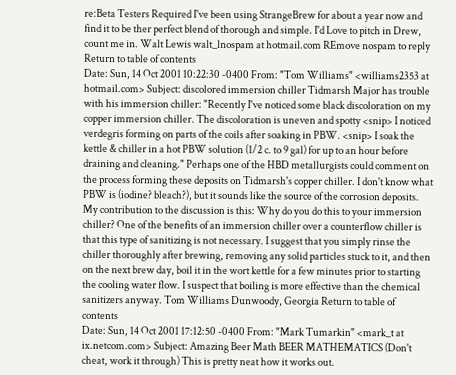re:Beta Testers Required I've been using StrangeBrew for about a year now and find it to be ther perfect blend of thorough and simple. I'd Love to pitch in Drew, count me in. Walt Lewis walt_lnospam at hotmail.com REmove nospam to reply Return to table of contents
Date: Sun, 14 Oct 2001 10:22:30 -0400 From: "Tom Williams" <williams2353 at hotmail.com> Subject: discolored immersion chiller Tidmarsh Major has trouble with his immersion chiller: "Recently I've noticed some black discoloration on my copper immersion chiller. The discoloration is uneven and spotty <snip> I noticed verdegris forming on parts of the coils after soaking in PBW. <snip> I soak the kettle & chiller in a hot PBW solution (1/2 c. to 9 gal) for up to an hour before draining and cleaning." Perhaps one of the HBD metallurgists could comment on the process forming these deposits on Tidmarsh's copper chiller. I don't know what PBW is (iodine? bleach?), but it sounds like the source of the corrosion deposits. My contribution to the discussion is this: Why do you do this to your immersion chiller? One of the benefits of an immersion chiller over a counterflow chiller is that this type of sanitizing is not necessary. I suggest that you simply rinse the chiller thoroughly after brewing, removing any solid particles stuck to it, and then on the next brew day, boil it in the wort kettle for a few minutes prior to starting the cooling water flow. I suspect that boiling is more effective than the chemical sanitizers anyway. Tom Williams Dunwoody, Georgia Return to table of contents
Date: Sun, 14 Oct 2001 17:12:50 -0400 From: "Mark Tumarkin" <mark_t at ix.netcom.com> Subject: Amazing Beer Math BEER MATHEMATICS (Don't cheat, work it through) This is pretty neat how it works out.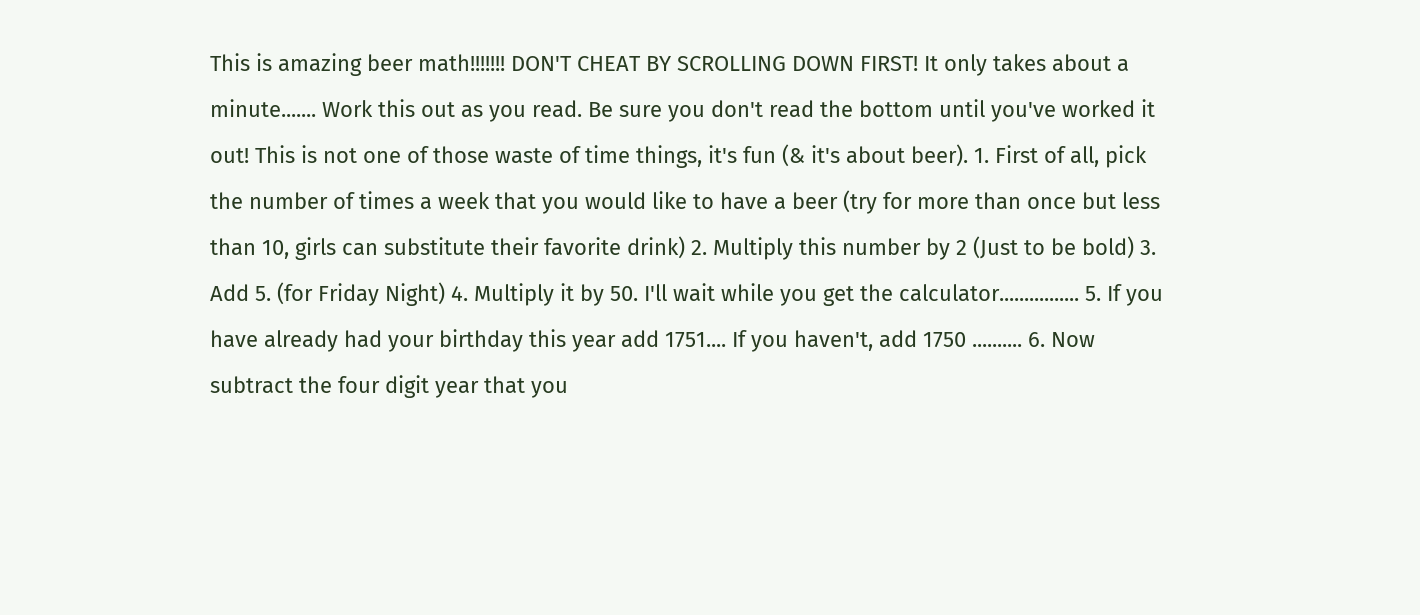This is amazing beer math!!!!!!! DON'T CHEAT BY SCROLLING DOWN FIRST! It only takes about a minute....... Work this out as you read. Be sure you don't read the bottom until you've worked it out! This is not one of those waste of time things, it's fun (& it's about beer). 1. First of all, pick the number of times a week that you would like to have a beer (try for more than once but less than 10, girls can substitute their favorite drink) 2. Multiply this number by 2 (Just to be bold) 3. Add 5. (for Friday Night) 4. Multiply it by 50. I'll wait while you get the calculator................ 5. If you have already had your birthday this year add 1751.... If you haven't, add 1750 .......... 6. Now subtract the four digit year that you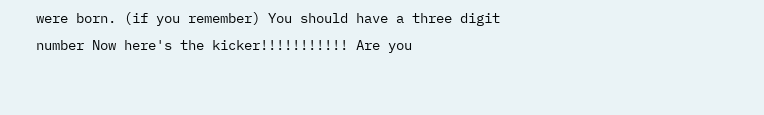were born. (if you remember) You should have a three digit number Now here's the kicker!!!!!!!!!!! Are you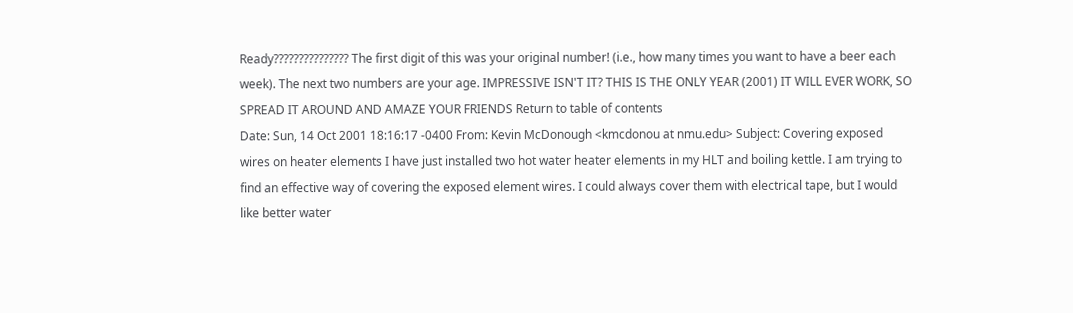Ready??????????????? The first digit of this was your original number! (i.e., how many times you want to have a beer each week). The next two numbers are your age. IMPRESSIVE ISN'T IT? THIS IS THE ONLY YEAR (2001) IT WILL EVER WORK, SO SPREAD IT AROUND AND AMAZE YOUR FRIENDS Return to table of contents
Date: Sun, 14 Oct 2001 18:16:17 -0400 From: Kevin McDonough <kmcdonou at nmu.edu> Subject: Covering exposed wires on heater elements I have just installed two hot water heater elements in my HLT and boiling kettle. I am trying to find an effective way of covering the exposed element wires. I could always cover them with electrical tape, but I would like better water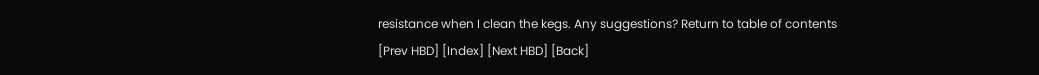resistance when I clean the kegs. Any suggestions? Return to table of contents
[Prev HBD] [Index] [Next HBD] [Back]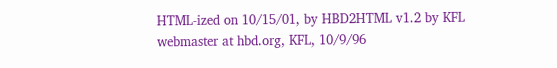HTML-ized on 10/15/01, by HBD2HTML v1.2 by KFL
webmaster at hbd.org, KFL, 10/9/96